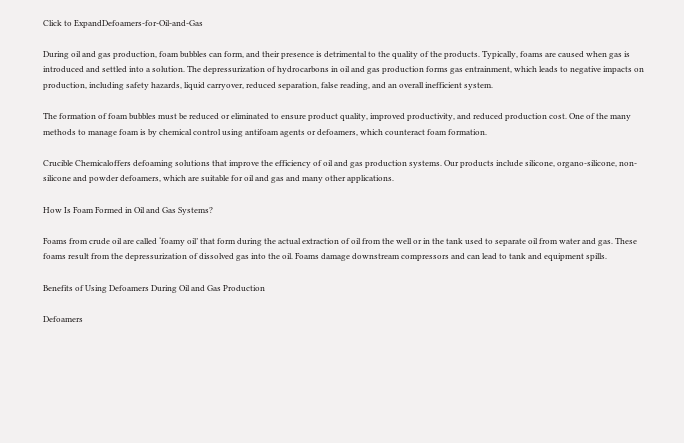Click to ExpandDefoamers-for-Oil-and-Gas

During oil and gas production, foam bubbles can form, and their presence is detrimental to the quality of the products. Typically, foams are caused when gas is introduced and settled into a solution. The depressurization of hydrocarbons in oil and gas production forms gas entrainment, which leads to negative impacts on production, including safety hazards, liquid carryover, reduced separation, false reading, and an overall inefficient system.

The formation of foam bubbles must be reduced or eliminated to ensure product quality, improved productivity, and reduced production cost. One of the many methods to manage foam is by chemical control using antifoam agents or defoamers, which counteract foam formation.

Crucible Chemicaloffers defoaming solutions that improve the efficiency of oil and gas production systems. Our products include silicone, organo-silicone, non-silicone and powder defoamers, which are suitable for oil and gas and many other applications.

How Is Foam Formed in Oil and Gas Systems?

Foams from crude oil are called ‘foamy oil’ that form during the actual extraction of oil from the well or in the tank used to separate oil from water and gas. These foams result from the depressurization of dissolved gas into the oil. Foams damage downstream compressors and can lead to tank and equipment spills.

Benefits of Using Defoamers During Oil and Gas Production

Defoamers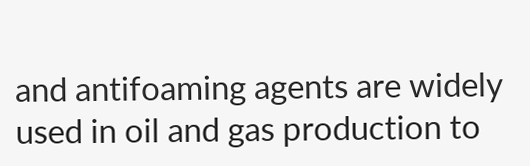and antifoaming agents are widely used in oil and gas production to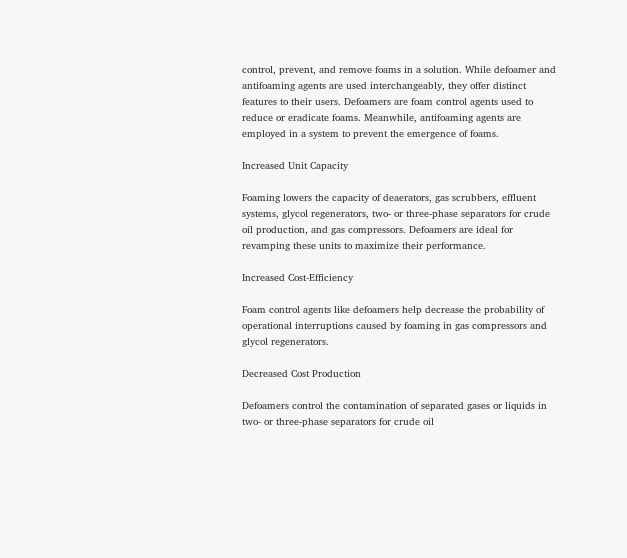control, prevent, and remove foams in a solution. While defoamer and antifoaming agents are used interchangeably, they offer distinct features to their users. Defoamers are foam control agents used to reduce or eradicate foams. Meanwhile, antifoaming agents are employed in a system to prevent the emergence of foams.

Increased Unit Capacity

Foaming lowers the capacity of deaerators, gas scrubbers, effluent systems, glycol regenerators, two- or three-phase separators for crude oil production, and gas compressors. Defoamers are ideal for revamping these units to maximize their performance.

Increased Cost-Efficiency

Foam control agents like defoamers help decrease the probability of operational interruptions caused by foaming in gas compressors and glycol regenerators.

Decreased Cost Production

Defoamers control the contamination of separated gases or liquids in two- or three-phase separators for crude oil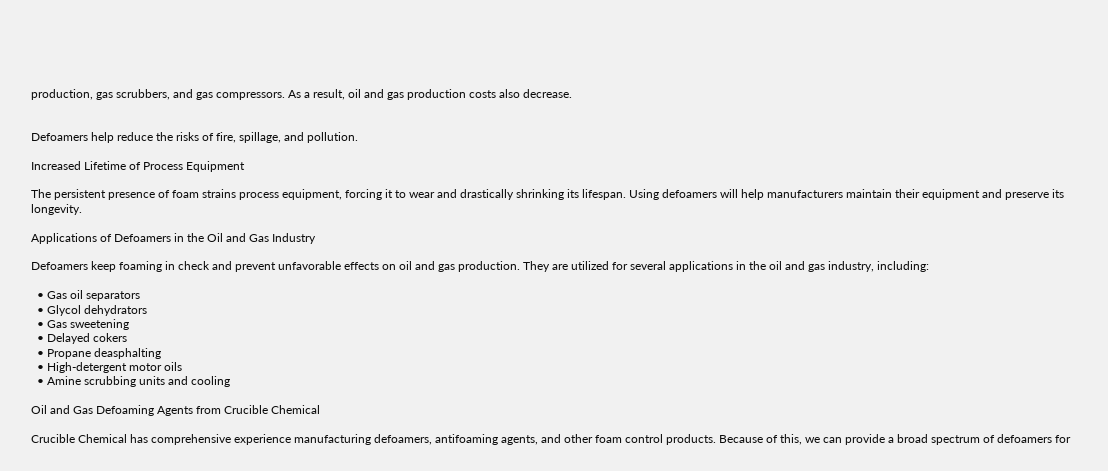production, gas scrubbers, and gas compressors. As a result, oil and gas production costs also decrease.


Defoamers help reduce the risks of fire, spillage, and pollution.

Increased Lifetime of Process Equipment

The persistent presence of foam strains process equipment, forcing it to wear and drastically shrinking its lifespan. Using defoamers will help manufacturers maintain their equipment and preserve its longevity.

Applications of Defoamers in the Oil and Gas Industry

Defoamers keep foaming in check and prevent unfavorable effects on oil and gas production. They are utilized for several applications in the oil and gas industry, including:

  • Gas oil separators
  • Glycol dehydrators
  • Gas sweetening
  • Delayed cokers
  • Propane deasphalting
  • High-detergent motor oils
  • Amine scrubbing units and cooling

Oil and Gas Defoaming Agents from Crucible Chemical

Crucible Chemical has comprehensive experience manufacturing defoamers, antifoaming agents, and other foam control products. Because of this, we can provide a broad spectrum of defoamers for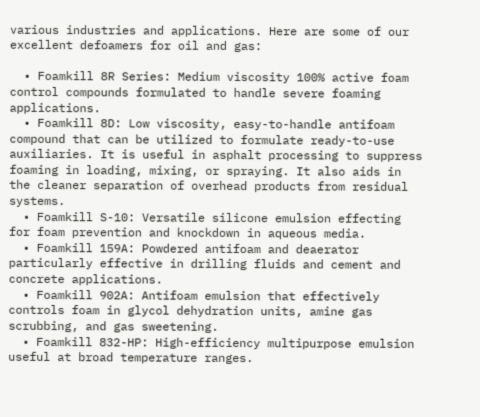various industries and applications. Here are some of our excellent defoamers for oil and gas:

  • Foamkill 8R Series: Medium viscosity 100% active foam control compounds formulated to handle severe foaming applications.
  • Foamkill 8D: Low viscosity, easy-to-handle antifoam compound that can be utilized to formulate ready-to-use auxiliaries. It is useful in asphalt processing to suppress foaming in loading, mixing, or spraying. It also aids in the cleaner separation of overhead products from residual systems.
  • Foamkill S-10: Versatile silicone emulsion effecting for foam prevention and knockdown in aqueous media.
  • Foamkill 159A: Powdered antifoam and deaerator particularly effective in drilling fluids and cement and concrete applications.
  • Foamkill 902A: Antifoam emulsion that effectively controls foam in glycol dehydration units, amine gas scrubbing, and gas sweetening.
  • Foamkill 832-HP: High-efficiency multipurpose emulsion useful at broad temperature ranges.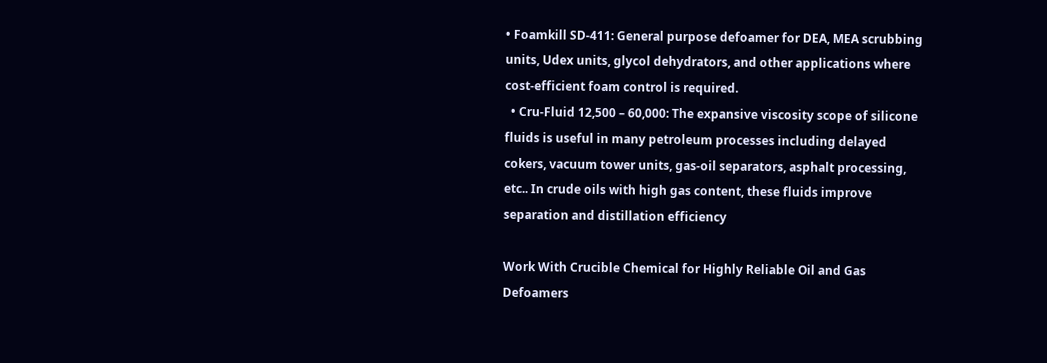• Foamkill SD-411: General purpose defoamer for DEA, MEA scrubbing units, Udex units, glycol dehydrators, and other applications where cost-efficient foam control is required.
  • Cru-Fluid 12,500 – 60,000: The expansive viscosity scope of silicone fluids is useful in many petroleum processes including delayed cokers, vacuum tower units, gas-oil separators, asphalt processing, etc.. In crude oils with high gas content, these fluids improve separation and distillation efficiency

Work With Crucible Chemical for Highly Reliable Oil and Gas Defoamers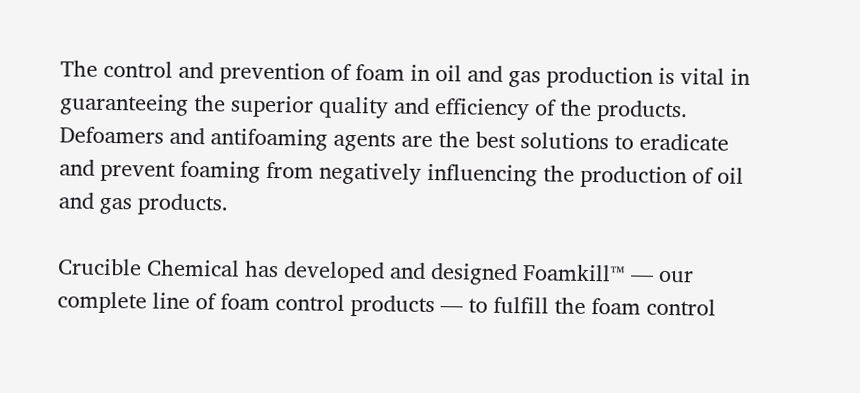The control and prevention of foam in oil and gas production is vital in guaranteeing the superior quality and efficiency of the products. Defoamers and antifoaming agents are the best solutions to eradicate and prevent foaming from negatively influencing the production of oil and gas products.

Crucible Chemical has developed and designed Foamkill™ — our complete line of foam control products — to fulfill the foam control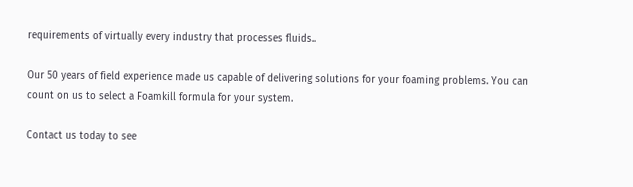requirements of virtually every industry that processes fluids..

Our 50 years of field experience made us capable of delivering solutions for your foaming problems. You can count on us to select a Foamkill formula for your system.

Contact us today to see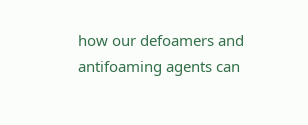how our defoamers and antifoaming agents can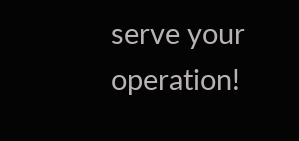serve your operation!